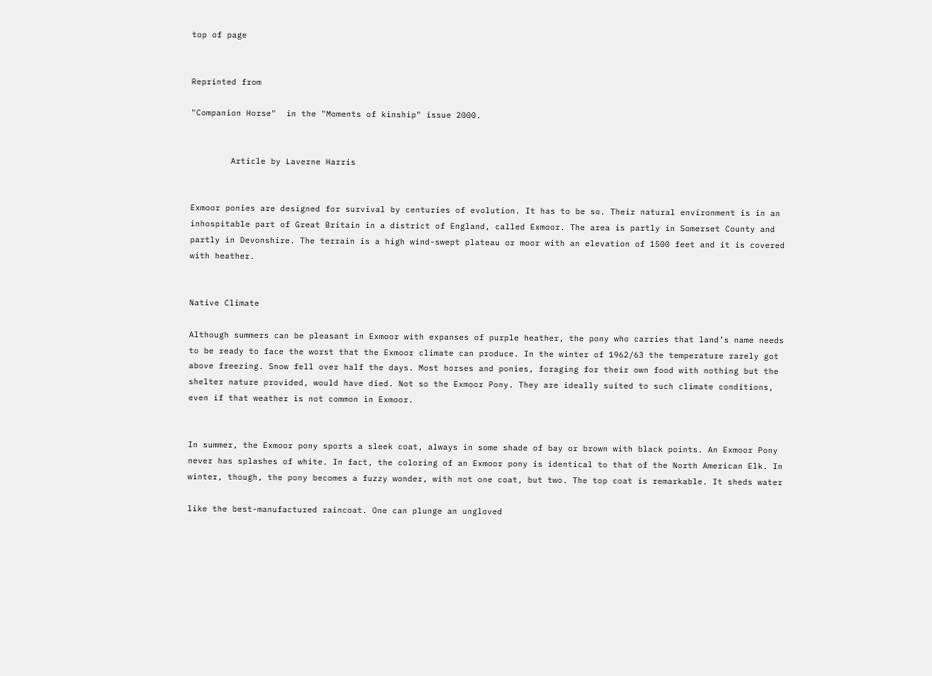top of page


Reprinted from

"Companion Horse"  in the "Moments of kinship" issue 2000.


        Article by Laverne Harris


Exmoor ponies are designed for survival by centuries of evolution. It has to be so. Their natural environment is in an inhospitable part of Great Britain in a district of England, called Exmoor. The area is partly in Somerset County and partly in Devonshire. The terrain is a high wind-swept plateau or moor with an elevation of 1500 feet and it is covered with heather.


Native Climate

Although summers can be pleasant in Exmoor with expanses of purple heather, the pony who carries that land’s name needs to be ready to face the worst that the Exmoor climate can produce. In the winter of 1962/63 the temperature rarely got above freezing. Snow fell over half the days. Most horses and ponies, foraging for their own food with nothing but the shelter nature provided, would have died. Not so the Exmoor Pony. They are ideally suited to such climate conditions, even if that weather is not common in Exmoor.


In summer, the Exmoor pony sports a sleek coat, always in some shade of bay or brown with black points. An Exmoor Pony never has splashes of white. In fact, the coloring of an Exmoor pony is identical to that of the North American Elk. In winter, though, the pony becomes a fuzzy wonder, with not one coat, but two. The top coat is remarkable. It sheds water

like the best-manufactured raincoat. One can plunge an ungloved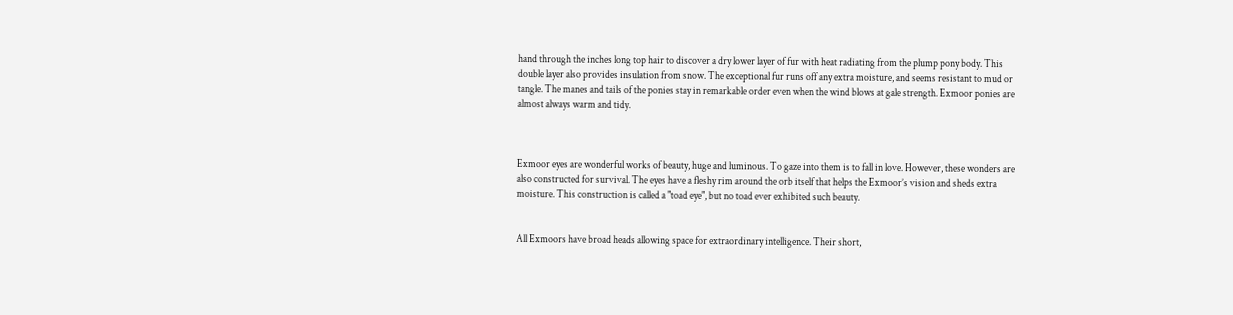hand through the inches long top hair to discover a dry lower layer of fur with heat radiating from the plump pony body. This double layer also provides insulation from snow. The exceptional fur runs off any extra moisture, and seems resistant to mud or tangle. The manes and tails of the ponies stay in remarkable order even when the wind blows at gale strength. Exmoor ponies are almost always warm and tidy.



Exmoor eyes are wonderful works of beauty, huge and luminous. To gaze into them is to fall in love. However, these wonders are also constructed for survival. The eyes have a fleshy rim around the orb itself that helps the Exmoor’s vision and sheds extra moisture. This construction is called a "toad eye", but no toad ever exhibited such beauty.


All Exmoors have broad heads allowing space for extraordinary intelligence. Their short,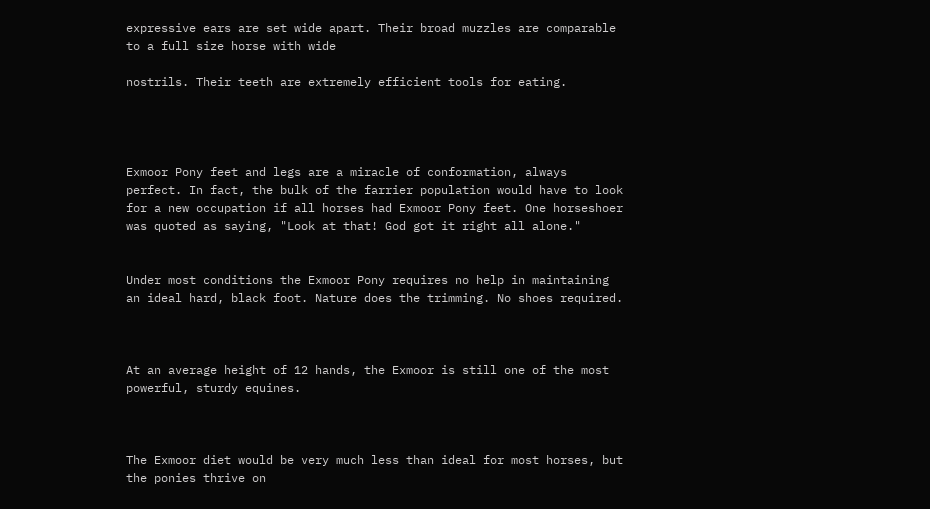expressive ears are set wide apart. Their broad muzzles are comparable to a full size horse with wide

nostrils. Their teeth are extremely efficient tools for eating.




Exmoor Pony feet and legs are a miracle of conformation, always perfect. In fact, the bulk of the farrier population would have to look for a new occupation if all horses had Exmoor Pony feet. One horseshoer was quoted as saying, "Look at that! God got it right all alone."


Under most conditions the Exmoor Pony requires no help in maintaining an ideal hard, black foot. Nature does the trimming. No shoes required.



At an average height of 12 hands, the Exmoor is still one of the most powerful, sturdy equines.



The Exmoor diet would be very much less than ideal for most horses, but the ponies thrive on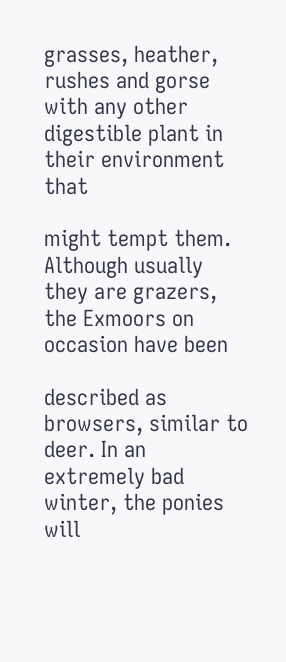grasses, heather, rushes and gorse with any other digestible plant in their environment that

might tempt them. Although usually they are grazers, the Exmoors on occasion have been

described as browsers, similar to deer. In an extremely bad winter, the ponies will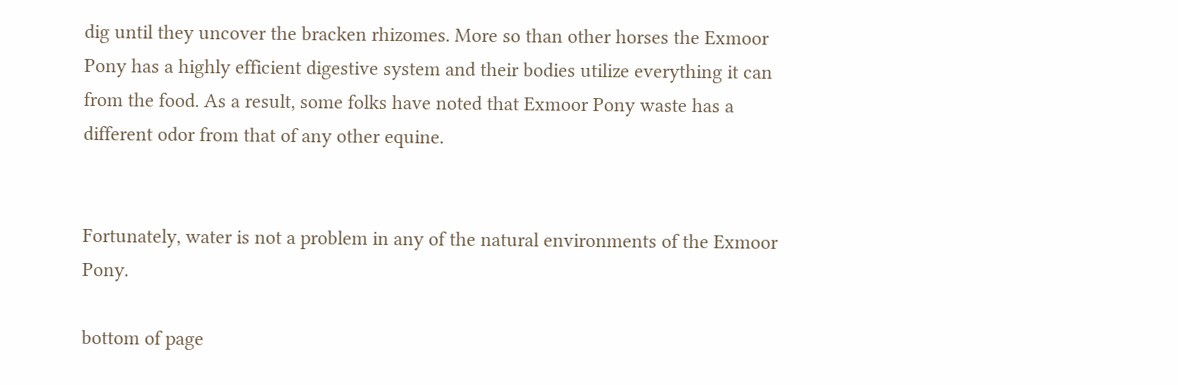dig until they uncover the bracken rhizomes. More so than other horses the Exmoor Pony has a highly efficient digestive system and their bodies utilize everything it can from the food. As a result, some folks have noted that Exmoor Pony waste has a different odor from that of any other equine.


Fortunately, water is not a problem in any of the natural environments of the Exmoor Pony.

bottom of page